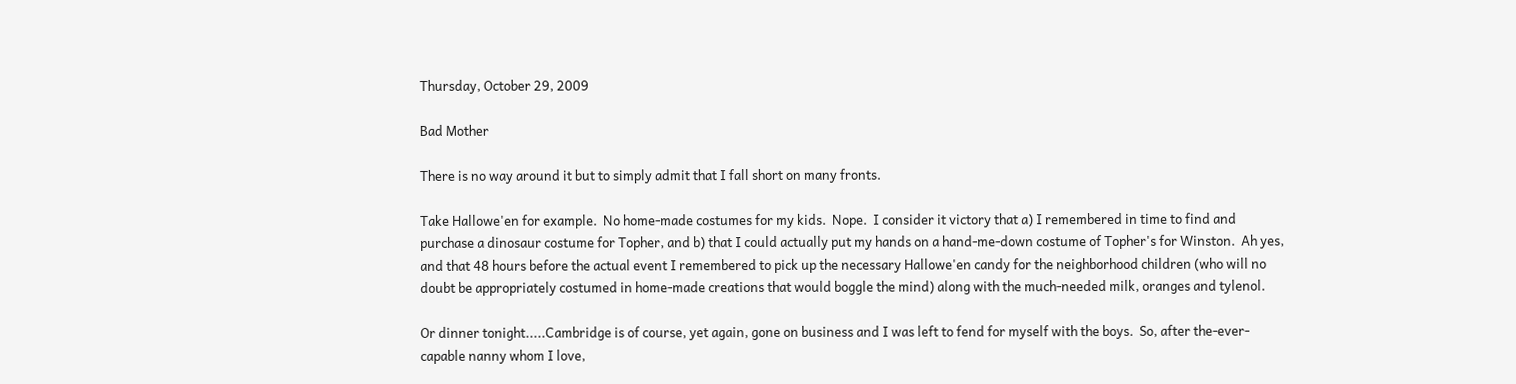Thursday, October 29, 2009

Bad Mother

There is no way around it but to simply admit that I fall short on many fronts.

Take Hallowe'en for example.  No home-made costumes for my kids.  Nope.  I consider it victory that a) I remembered in time to find and purchase a dinosaur costume for Topher, and b) that I could actually put my hands on a hand-me-down costume of Topher's for Winston.  Ah yes, and that 48 hours before the actual event I remembered to pick up the necessary Hallowe'en candy for the neighborhood children (who will no doubt be appropriately costumed in home-made creations that would boggle the mind) along with the much-needed milk, oranges and tylenol.

Or dinner tonight.....Cambridge is of course, yet again, gone on business and I was left to fend for myself with the boys.  So, after the-ever-capable nanny whom I love,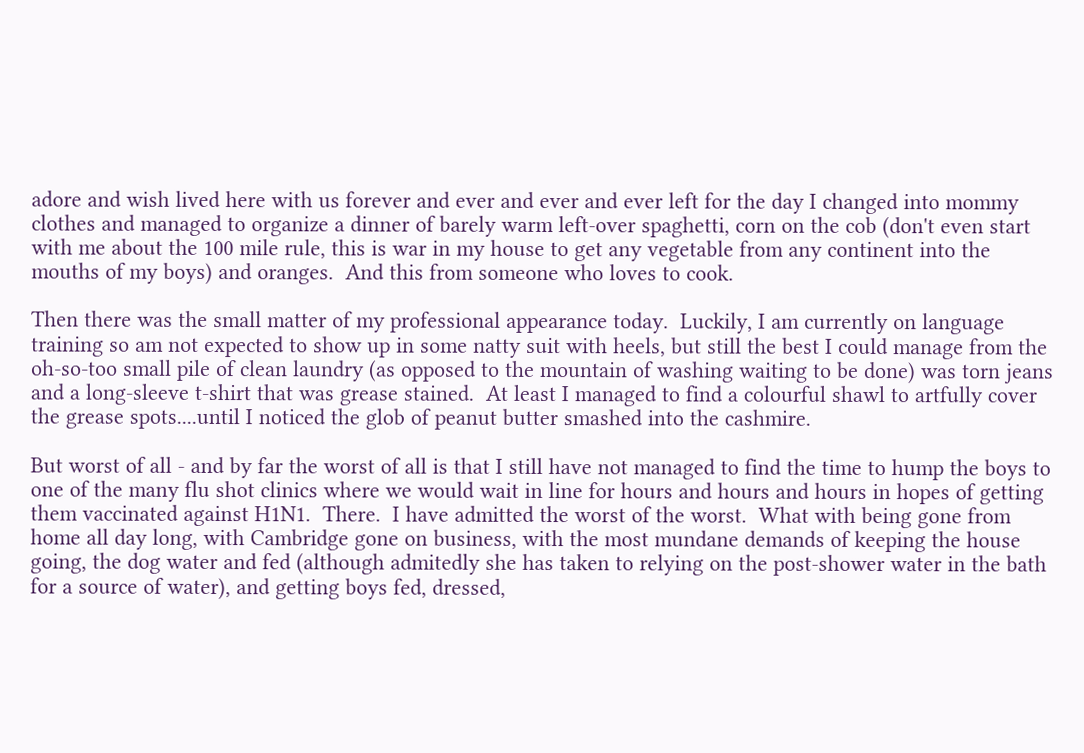adore and wish lived here with us forever and ever and ever and ever left for the day I changed into mommy clothes and managed to organize a dinner of barely warm left-over spaghetti, corn on the cob (don't even start with me about the 100 mile rule, this is war in my house to get any vegetable from any continent into the mouths of my boys) and oranges.  And this from someone who loves to cook.

Then there was the small matter of my professional appearance today.  Luckily, I am currently on language training so am not expected to show up in some natty suit with heels, but still the best I could manage from the oh-so-too small pile of clean laundry (as opposed to the mountain of washing waiting to be done) was torn jeans and a long-sleeve t-shirt that was grease stained.  At least I managed to find a colourful shawl to artfully cover the grease spots....until I noticed the glob of peanut butter smashed into the cashmire.

But worst of all - and by far the worst of all is that I still have not managed to find the time to hump the boys to one of the many flu shot clinics where we would wait in line for hours and hours and hours in hopes of getting them vaccinated against H1N1.  There.  I have admitted the worst of the worst.  What with being gone from home all day long, with Cambridge gone on business, with the most mundane demands of keeping the house going, the dog water and fed (although admitedly she has taken to relying on the post-shower water in the bath for a source of water), and getting boys fed, dressed,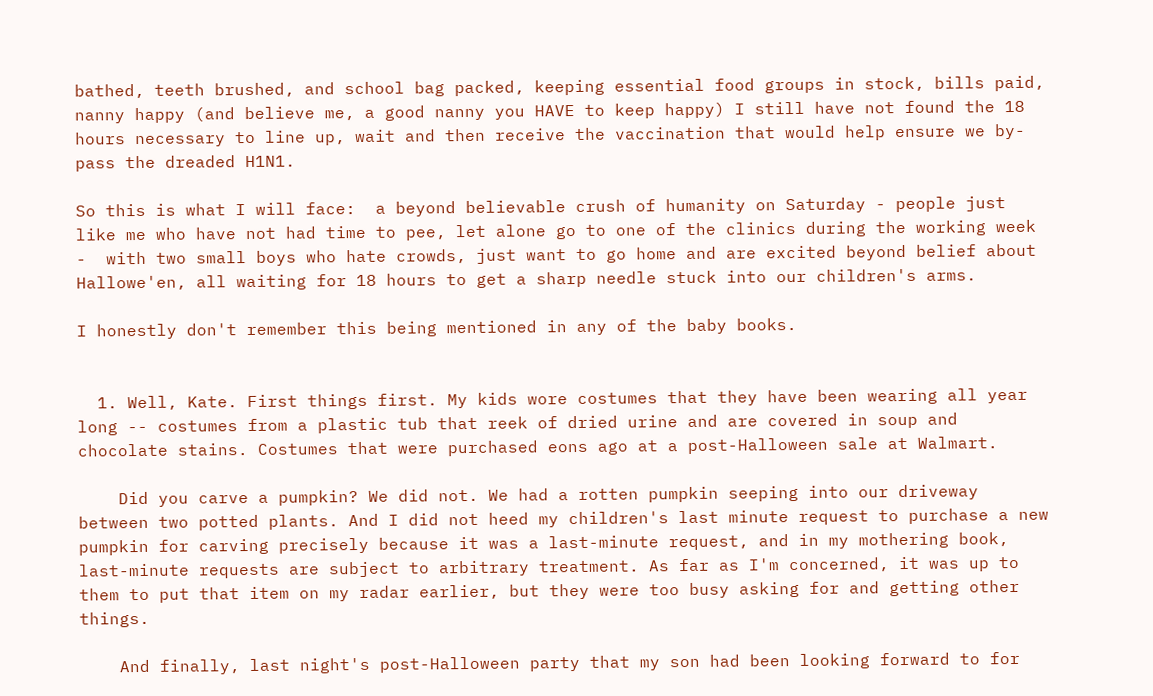bathed, teeth brushed, and school bag packed, keeping essential food groups in stock, bills paid, nanny happy (and believe me, a good nanny you HAVE to keep happy) I still have not found the 18 hours necessary to line up, wait and then receive the vaccination that would help ensure we by-pass the dreaded H1N1.

So this is what I will face:  a beyond believable crush of humanity on Saturday - people just like me who have not had time to pee, let alone go to one of the clinics during the working week -  with two small boys who hate crowds, just want to go home and are excited beyond belief about Hallowe'en, all waiting for 18 hours to get a sharp needle stuck into our children's arms.

I honestly don't remember this being mentioned in any of the baby books.


  1. Well, Kate. First things first. My kids wore costumes that they have been wearing all year long -- costumes from a plastic tub that reek of dried urine and are covered in soup and chocolate stains. Costumes that were purchased eons ago at a post-Halloween sale at Walmart.

    Did you carve a pumpkin? We did not. We had a rotten pumpkin seeping into our driveway between two potted plants. And I did not heed my children's last minute request to purchase a new pumpkin for carving precisely because it was a last-minute request, and in my mothering book, last-minute requests are subject to arbitrary treatment. As far as I'm concerned, it was up to them to put that item on my radar earlier, but they were too busy asking for and getting other things.

    And finally, last night's post-Halloween party that my son had been looking forward to for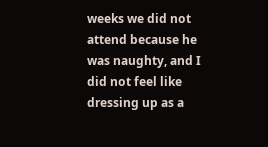weeks we did not attend because he was naughty, and I did not feel like dressing up as a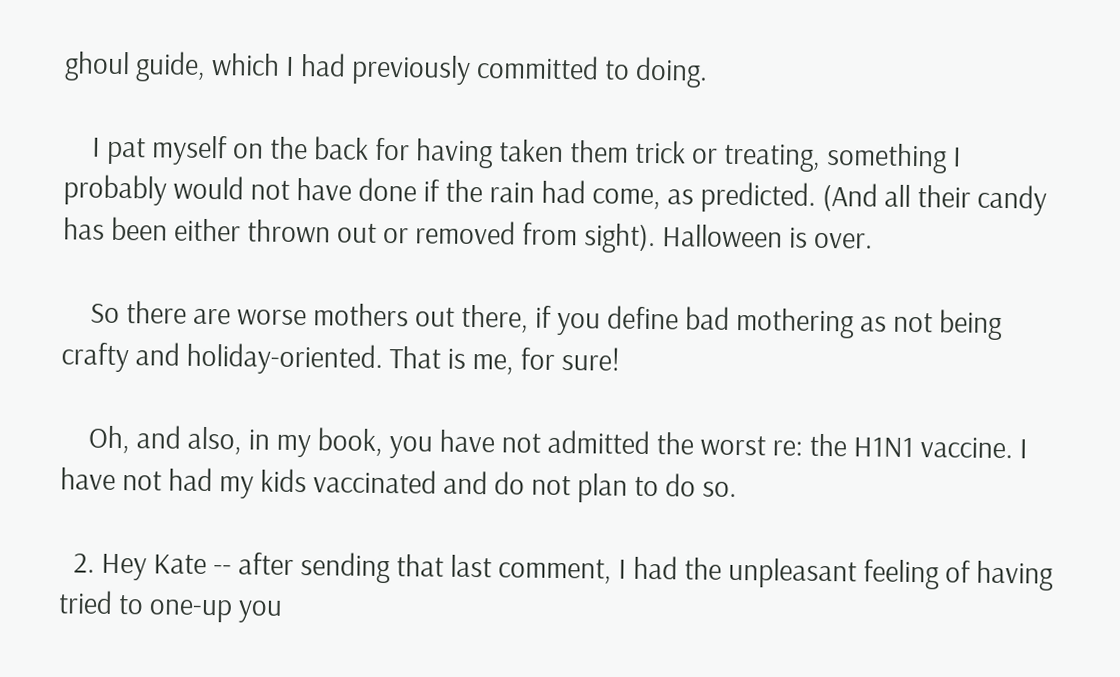ghoul guide, which I had previously committed to doing.

    I pat myself on the back for having taken them trick or treating, something I probably would not have done if the rain had come, as predicted. (And all their candy has been either thrown out or removed from sight). Halloween is over.

    So there are worse mothers out there, if you define bad mothering as not being crafty and holiday-oriented. That is me, for sure!

    Oh, and also, in my book, you have not admitted the worst re: the H1N1 vaccine. I have not had my kids vaccinated and do not plan to do so.

  2. Hey Kate -- after sending that last comment, I had the unpleasant feeling of having tried to one-up you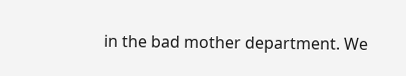in the bad mother department. We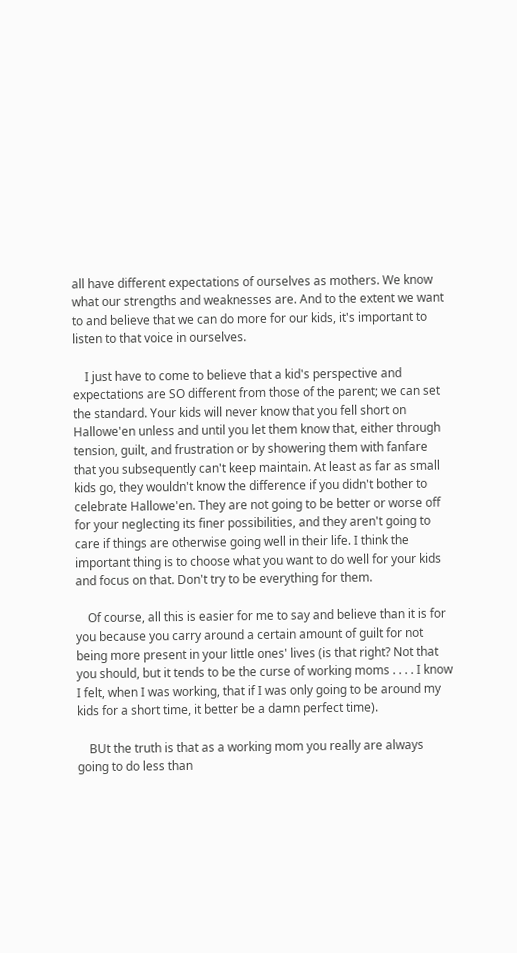all have different expectations of ourselves as mothers. We know what our strengths and weaknesses are. And to the extent we want to and believe that we can do more for our kids, it's important to listen to that voice in ourselves.

    I just have to come to believe that a kid's perspective and expectations are SO different from those of the parent; we can set the standard. Your kids will never know that you fell short on Hallowe'en unless and until you let them know that, either through tension, guilt, and frustration or by showering them with fanfare that you subsequently can't keep maintain. At least as far as small kids go, they wouldn't know the difference if you didn't bother to celebrate Hallowe'en. They are not going to be better or worse off for your neglecting its finer possibilities, and they aren't going to care if things are otherwise going well in their life. I think the important thing is to choose what you want to do well for your kids and focus on that. Don't try to be everything for them.

    Of course, all this is easier for me to say and believe than it is for you because you carry around a certain amount of guilt for not being more present in your little ones' lives (is that right? Not that you should, but it tends to be the curse of working moms . . . . I know I felt, when I was working, that if I was only going to be around my kids for a short time, it better be a damn perfect time).

    BUt the truth is that as a working mom you really are always going to do less than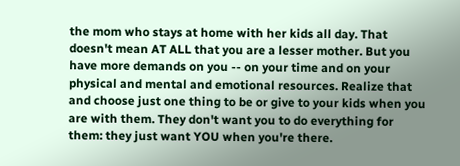the mom who stays at home with her kids all day. That doesn't mean AT ALL that you are a lesser mother. But you have more demands on you -- on your time and on your physical and mental and emotional resources. Realize that and choose just one thing to be or give to your kids when you are with them. They don't want you to do everything for them: they just want YOU when you're there.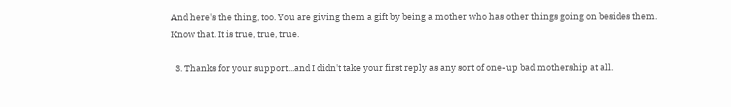And here's the thing, too. You are giving them a gift by being a mother who has other things going on besides them. Know that. It is true, true, true.

  3. Thanks for your support...and I didn't take your first reply as any sort of one-up bad mothership at all.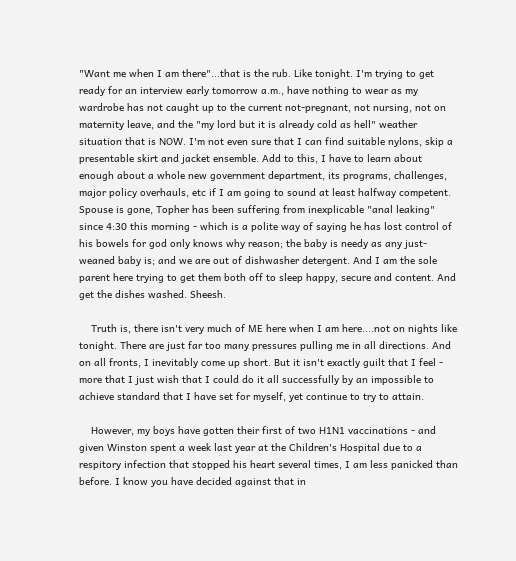"Want me when I am there"...that is the rub. Like tonight. I'm trying to get ready for an interview early tomorrow a.m., have nothing to wear as my wardrobe has not caught up to the current not-pregnant, not nursing, not on maternity leave, and the "my lord but it is already cold as hell" weather situation that is NOW. I'm not even sure that I can find suitable nylons, skip a presentable skirt and jacket ensemble. Add to this, I have to learn about enough about a whole new government department, its programs, challenges, major policy overhauls, etc if I am going to sound at least halfway competent. Spouse is gone, Topher has been suffering from inexplicable "anal leaking" since 4:30 this morning - which is a polite way of saying he has lost control of his bowels for god only knows why reason; the baby is needy as any just-weaned baby is; and we are out of dishwasher detergent. And I am the sole parent here trying to get them both off to sleep happy, secure and content. And get the dishes washed. Sheesh.

    Truth is, there isn't very much of ME here when I am here....not on nights like tonight. There are just far too many pressures pulling me in all directions. And on all fronts, I inevitably come up short. But it isn't exactly guilt that I feel - more that I just wish that I could do it all successfully by an impossible to achieve standard that I have set for myself, yet continue to try to attain.

    However, my boys have gotten their first of two H1N1 vaccinations - and given Winston spent a week last year at the Children's Hospital due to a respitory infection that stopped his heart several times, I am less panicked than before. I know you have decided against that in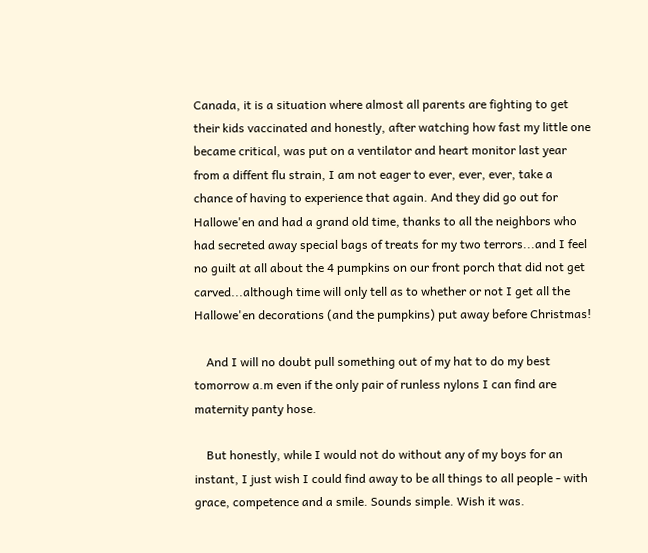Canada, it is a situation where almost all parents are fighting to get their kids vaccinated and honestly, after watching how fast my little one became critical, was put on a ventilator and heart monitor last year from a diffent flu strain, I am not eager to ever, ever, ever, take a chance of having to experience that again. And they did go out for Hallowe'en and had a grand old time, thanks to all the neighbors who had secreted away special bags of treats for my two terrors...and I feel no guilt at all about the 4 pumpkins on our front porch that did not get carved...although time will only tell as to whether or not I get all the Hallowe'en decorations (and the pumpkins) put away before Christmas!

    And I will no doubt pull something out of my hat to do my best tomorrow a.m even if the only pair of runless nylons I can find are maternity panty hose.

    But honestly, while I would not do without any of my boys for an instant, I just wish I could find away to be all things to all people - with grace, competence and a smile. Sounds simple. Wish it was.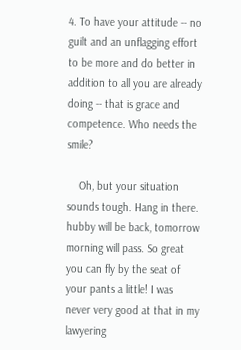4. To have your attitude -- no guilt and an unflagging effort to be more and do better in addition to all you are already doing -- that is grace and competence. Who needs the smile?

    Oh, but your situation sounds tough. Hang in there. hubby will be back, tomorrow morning will pass. So great you can fly by the seat of your pants a little! I was never very good at that in my lawyering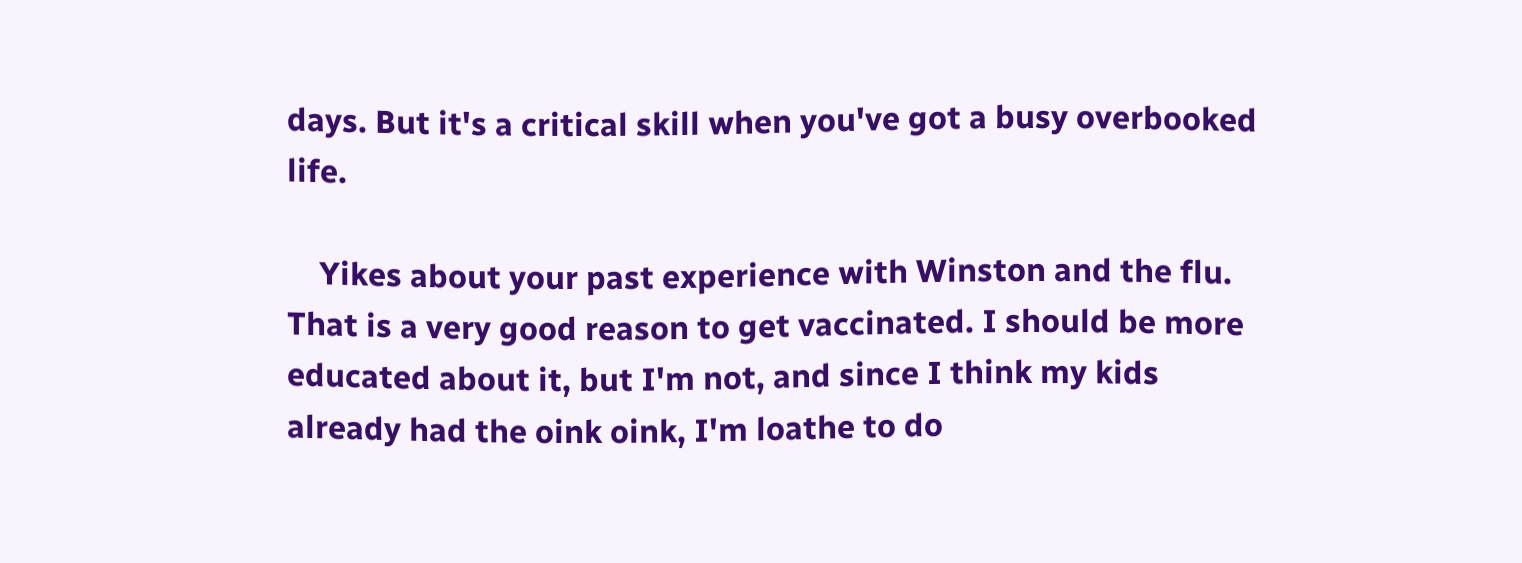days. But it's a critical skill when you've got a busy overbooked life.

    Yikes about your past experience with Winston and the flu. That is a very good reason to get vaccinated. I should be more educated about it, but I'm not, and since I think my kids already had the oink oink, I'm loathe to do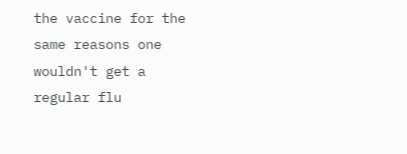the vaccine for the same reasons one wouldn't get a regular flu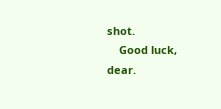shot.
    Good luck, dear.